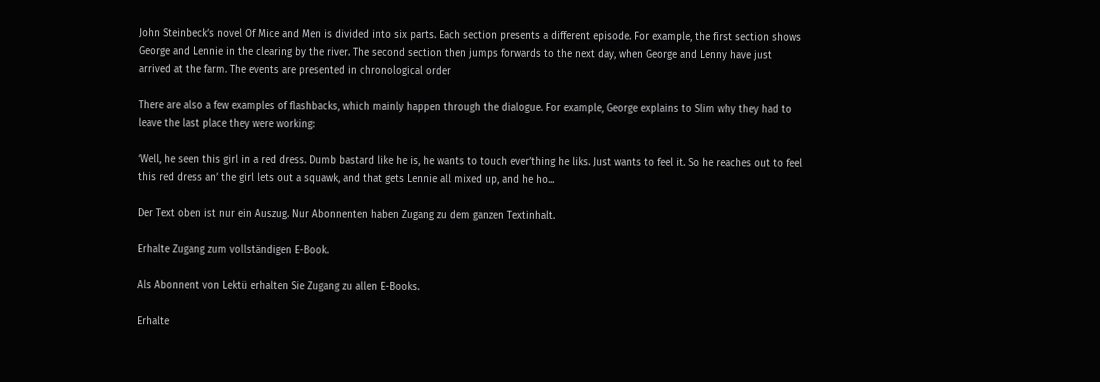John Steinbeck’s novel Of Mice and Men is divided into six parts. Each section presents a different episode. For example, the first section shows George and Lennie in the clearing by the river. The second section then jumps forwards to the next day, when George and Lenny have just arrived at the farm. The events are presented in chronological order

There are also a few examples of flashbacks, which mainly happen through the dialogue. For example, George explains to Slim why they had to leave the last place they were working:

‘Well, he seen this girl in a red dress. Dumb bastard like he is, he wants to touch ever’thing he liks. Just wants to feel it. So he reaches out to feel this red dress an’ the girl lets out a squawk, and that gets Lennie all mixed up, and he ho...

Der Text oben ist nur ein Auszug. Nur Abonnenten haben Zugang zu dem ganzen Textinhalt.

Erhalte Zugang zum vollständigen E-Book.

Als Abonnent von Lektü erhalten Sie Zugang zu allen E-Books.

Erhalte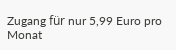Zugang für nur 5,99 Euro pro Monat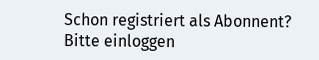Schon registriert als Abonnent? Bitte einloggen